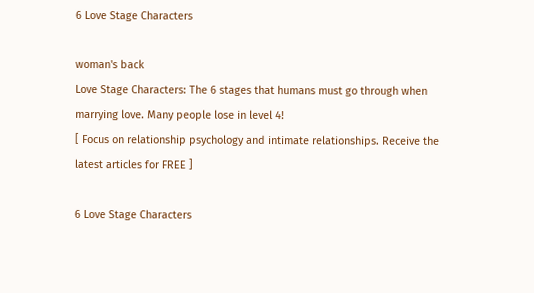6 Love Stage Characters

woman's back
Love Stage Characters: The 6 stages that humans must go through when marrying love. Many people lose in level 4!
[ Focus on relationship psychology and intimate relationships. Receive the latest articles for FREE ]

6 Love Stage Characters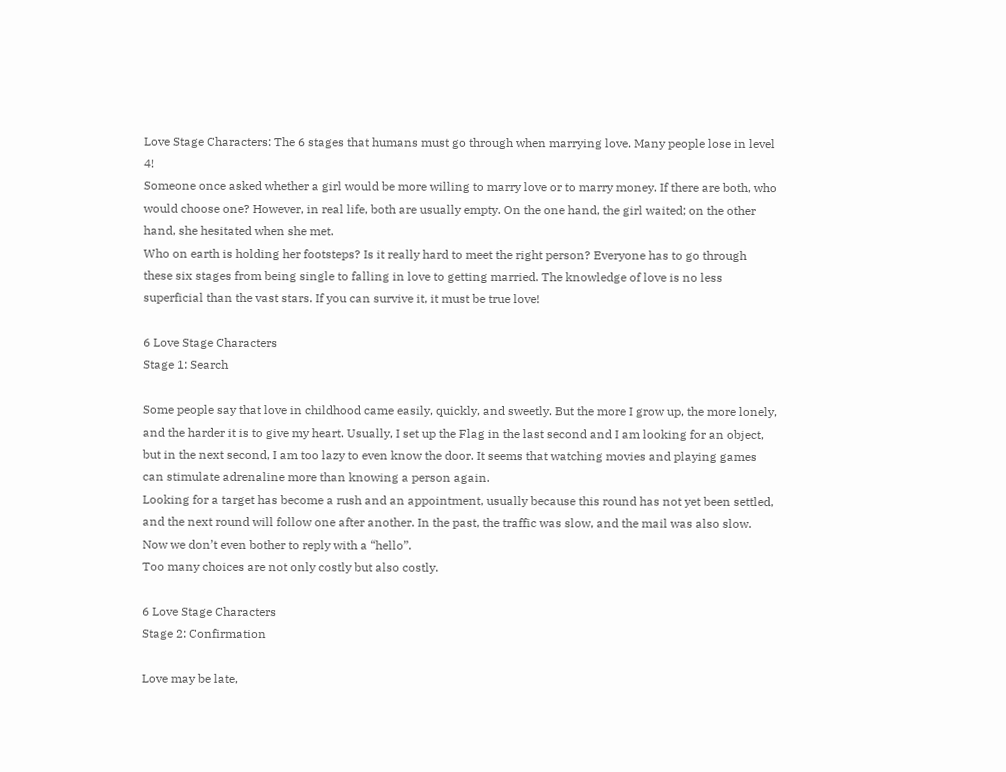Love Stage Characters: The 6 stages that humans must go through when marrying love. Many people lose in level 4!
Someone once asked whether a girl would be more willing to marry love or to marry money. If there are both, who would choose one? However, in real life, both are usually empty. On the one hand, the girl waited; on the other hand, she hesitated when she met.
Who on earth is holding her footsteps? Is it really hard to meet the right person? Everyone has to go through these six stages from being single to falling in love to getting married. The knowledge of love is no less superficial than the vast stars. If you can survive it, it must be true love!

6 Love Stage Characters
Stage 1: Search

Some people say that love in childhood came easily, quickly, and sweetly. But the more I grow up, the more lonely, and the harder it is to give my heart. Usually, I set up the Flag in the last second and I am looking for an object, but in the next second, I am too lazy to even know the door. It seems that watching movies and playing games can stimulate adrenaline more than knowing a person again.
Looking for a target has become a rush and an appointment, usually because this round has not yet been settled, and the next round will follow one after another. In the past, the traffic was slow, and the mail was also slow. Now we don’t even bother to reply with a “hello”.
Too many choices are not only costly but also costly.

6 Love Stage Characters
Stage 2: Confirmation

Love may be late,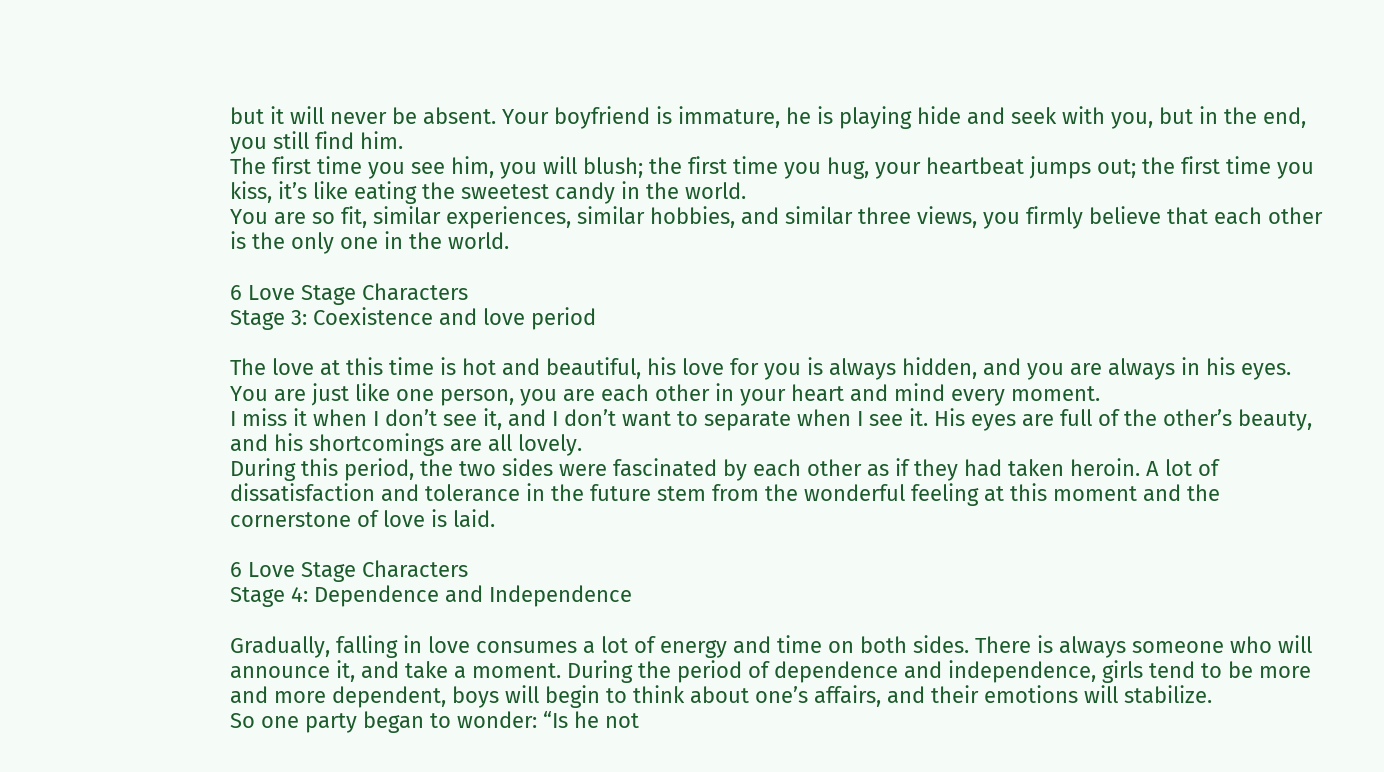but it will never be absent. Your boyfriend is immature, he is playing hide and seek with you, but in the end, you still find him.
The first time you see him, you will blush; the first time you hug, your heartbeat jumps out; the first time you kiss, it’s like eating the sweetest candy in the world.
You are so fit, similar experiences, similar hobbies, and similar three views, you firmly believe that each other is the only one in the world.

6 Love Stage Characters
Stage 3: Coexistence and love period

The love at this time is hot and beautiful, his love for you is always hidden, and you are always in his eyes. You are just like one person, you are each other in your heart and mind every moment.
I miss it when I don’t see it, and I don’t want to separate when I see it. His eyes are full of the other’s beauty, and his shortcomings are all lovely.
During this period, the two sides were fascinated by each other as if they had taken heroin. A lot of dissatisfaction and tolerance in the future stem from the wonderful feeling at this moment and the cornerstone of love is laid.

6 Love Stage Characters
Stage 4: Dependence and Independence

Gradually, falling in love consumes a lot of energy and time on both sides. There is always someone who will announce it, and take a moment. During the period of dependence and independence, girls tend to be more and more dependent, boys will begin to think about one’s affairs, and their emotions will stabilize.
So one party began to wonder: “Is he not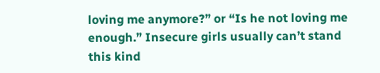loving me anymore?” or “Is he not loving me enough.” Insecure girls usually can’t stand this kind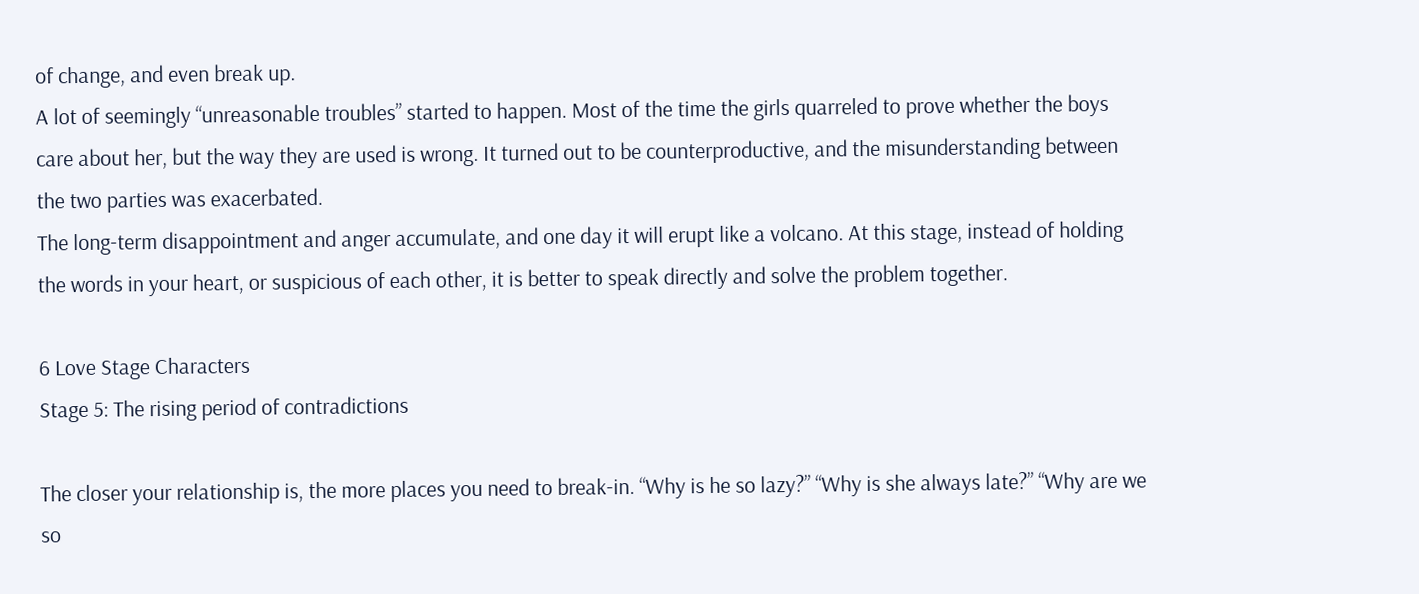of change, and even break up.
A lot of seemingly “unreasonable troubles” started to happen. Most of the time the girls quarreled to prove whether the boys care about her, but the way they are used is wrong. It turned out to be counterproductive, and the misunderstanding between the two parties was exacerbated.
The long-term disappointment and anger accumulate, and one day it will erupt like a volcano. At this stage, instead of holding the words in your heart, or suspicious of each other, it is better to speak directly and solve the problem together.

6 Love Stage Characters
Stage 5: The rising period of contradictions

The closer your relationship is, the more places you need to break-in. “Why is he so lazy?” “Why is she always late?” “Why are we so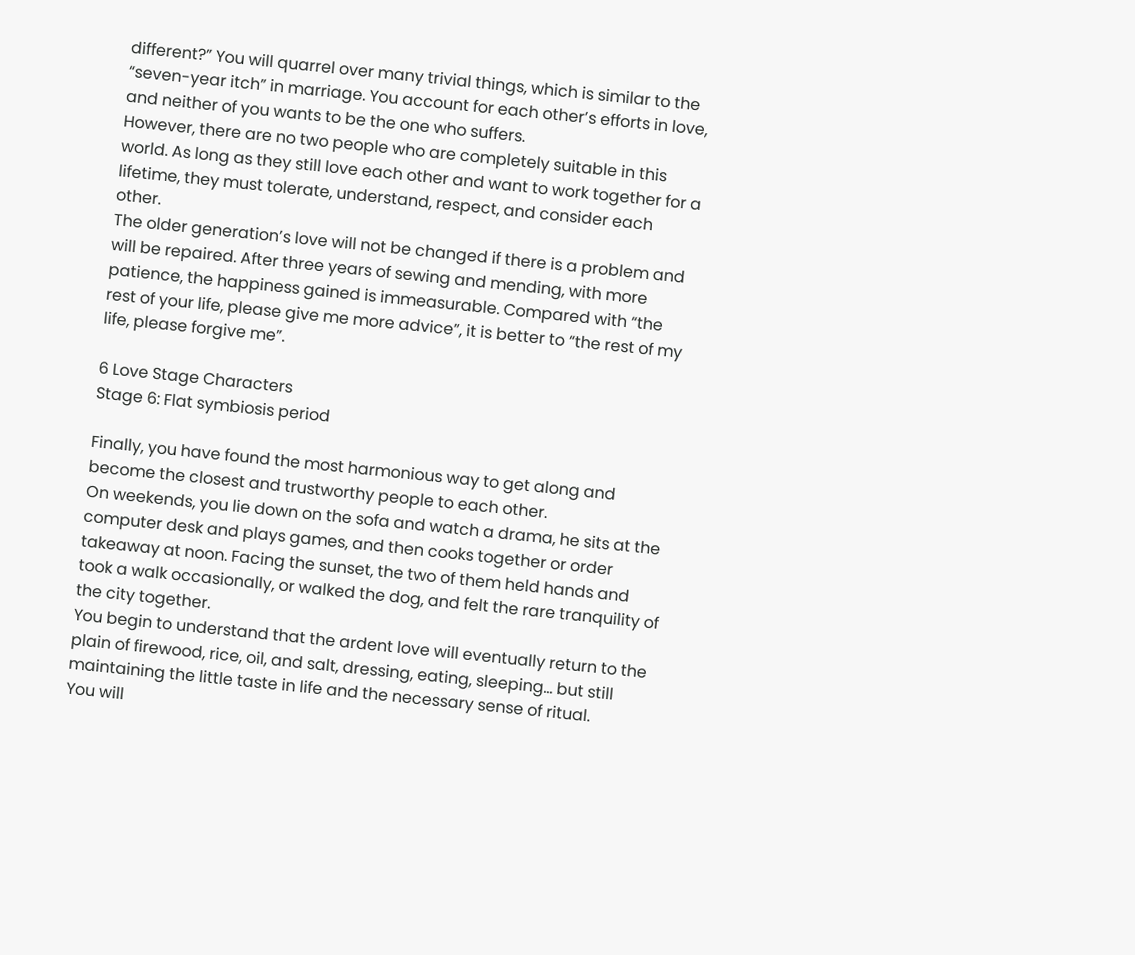different?” You will quarrel over many trivial things, which is similar to the “seven-year itch” in marriage. You account for each other’s efforts in love, and neither of you wants to be the one who suffers.
However, there are no two people who are completely suitable in this world. As long as they still love each other and want to work together for a lifetime, they must tolerate, understand, respect, and consider each other.
The older generation’s love will not be changed if there is a problem and will be repaired. After three years of sewing and mending, with more patience, the happiness gained is immeasurable. Compared with “the rest of your life, please give me more advice”, it is better to “the rest of my life, please forgive me”.

6 Love Stage Characters
Stage 6: Flat symbiosis period

Finally, you have found the most harmonious way to get along and become the closest and trustworthy people to each other.
On weekends, you lie down on the sofa and watch a drama, he sits at the computer desk and plays games, and then cooks together or order takeaway at noon. Facing the sunset, the two of them held hands and took a walk occasionally, or walked the dog, and felt the rare tranquility of the city together.
You begin to understand that the ardent love will eventually return to the plain of firewood, rice, oil, and salt, dressing, eating, sleeping… but still maintaining the little taste in life and the necessary sense of ritual.
You will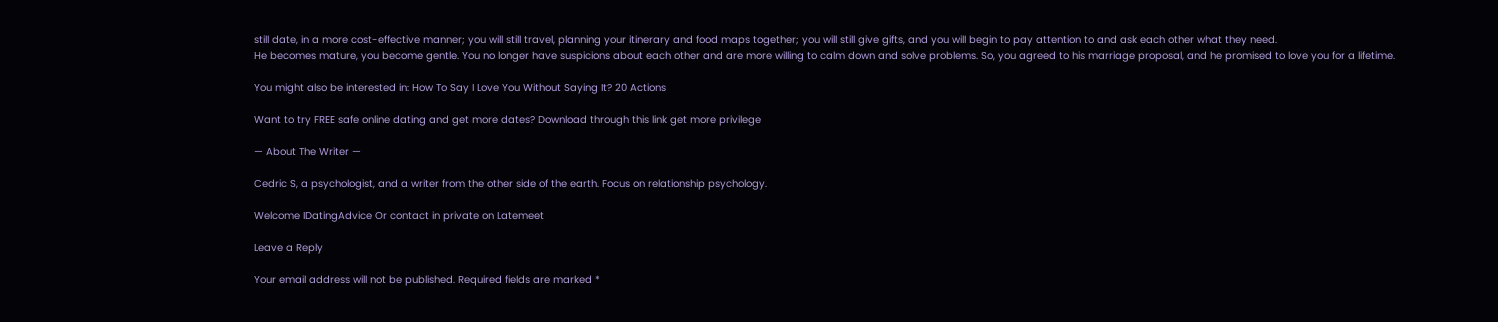still date, in a more cost-effective manner; you will still travel, planning your itinerary and food maps together; you will still give gifts, and you will begin to pay attention to and ask each other what they need.
He becomes mature, you become gentle. You no longer have suspicions about each other and are more willing to calm down and solve problems. So, you agreed to his marriage proposal, and he promised to love you for a lifetime.

You might also be interested in: How To Say I Love You Without Saying It? 20 Actions

Want to try FREE safe online dating and get more dates? Download through this link get more privilege

— About The Writer —

Cedric S, a psychologist, and a writer from the other side of the earth. Focus on relationship psychology.

Welcome IDatingAdvice Or contact in private on Latemeet

Leave a Reply

Your email address will not be published. Required fields are marked *